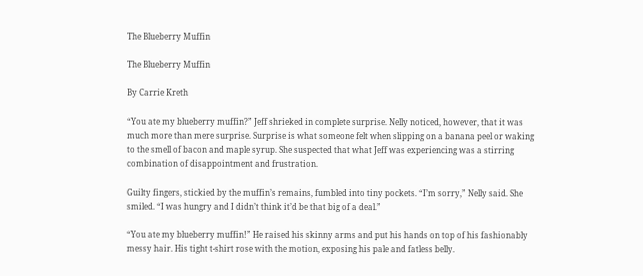The Blueberry Muffin

The Blueberry Muffin

By Carrie Kreth

“You ate my blueberry muffin?” Jeff shrieked in complete surprise. Nelly noticed, however, that it was much more than mere surprise. Surprise is what someone felt when slipping on a banana peel or waking to the smell of bacon and maple syrup. She suspected that what Jeff was experiencing was a stirring combination of disappointment and frustration.

Guilty fingers, stickied by the muffin’s remains, fumbled into tiny pockets. “I’m sorry,” Nelly said. She smiled. “I was hungry and I didn’t think it’d be that big of a deal.”

“You ate my blueberry muffin!” He raised his skinny arms and put his hands on top of his fashionably messy hair. His tight t-shirt rose with the motion, exposing his pale and fatless belly.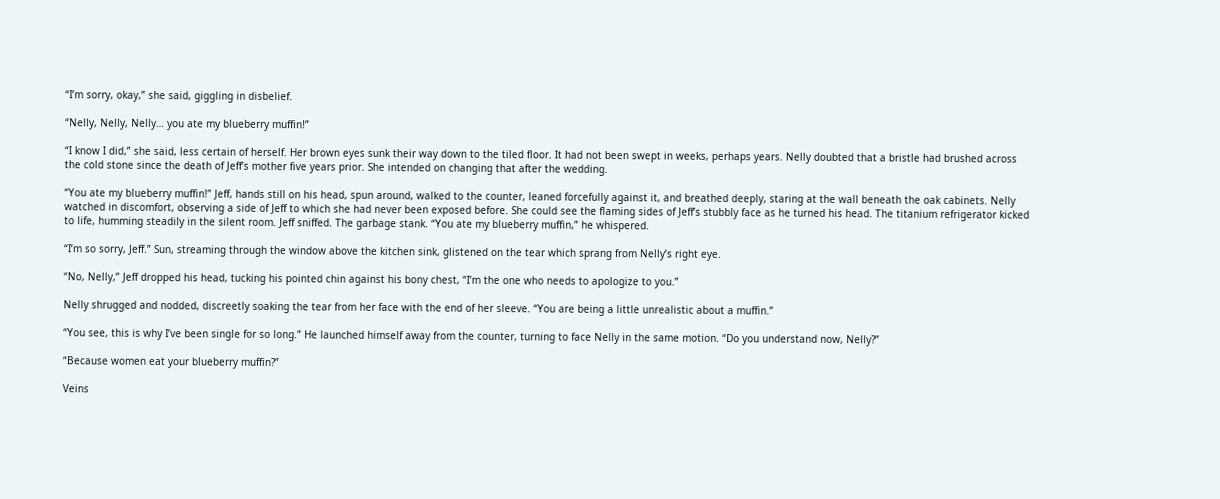“I’m sorry, okay,” she said, giggling in disbelief.

“Nelly, Nelly, Nelly… you ate my blueberry muffin!”

“I know I did,” she said, less certain of herself. Her brown eyes sunk their way down to the tiled floor. It had not been swept in weeks, perhaps years. Nelly doubted that a bristle had brushed across the cold stone since the death of Jeff’s mother five years prior. She intended on changing that after the wedding.

“You ate my blueberry muffin!” Jeff, hands still on his head, spun around, walked to the counter, leaned forcefully against it, and breathed deeply, staring at the wall beneath the oak cabinets. Nelly watched in discomfort, observing a side of Jeff to which she had never been exposed before. She could see the flaming sides of Jeff’s stubbly face as he turned his head. The titanium refrigerator kicked to life, humming steadily in the silent room. Jeff sniffed. The garbage stank. “You ate my blueberry muffin,” he whispered.

“I’m so sorry, Jeff.” Sun, streaming through the window above the kitchen sink, glistened on the tear which sprang from Nelly’s right eye.

“No, Nelly,” Jeff dropped his head, tucking his pointed chin against his bony chest, “I’m the one who needs to apologize to you.”

Nelly shrugged and nodded, discreetly soaking the tear from her face with the end of her sleeve. “You are being a little unrealistic about a muffin.”

“You see, this is why I’ve been single for so long.” He launched himself away from the counter, turning to face Nelly in the same motion. “Do you understand now, Nelly?”

“Because women eat your blueberry muffin?”

Veins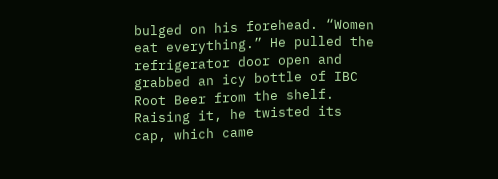bulged on his forehead. “Women eat everything.” He pulled the refrigerator door open and grabbed an icy bottle of IBC Root Beer from the shelf. Raising it, he twisted its cap, which came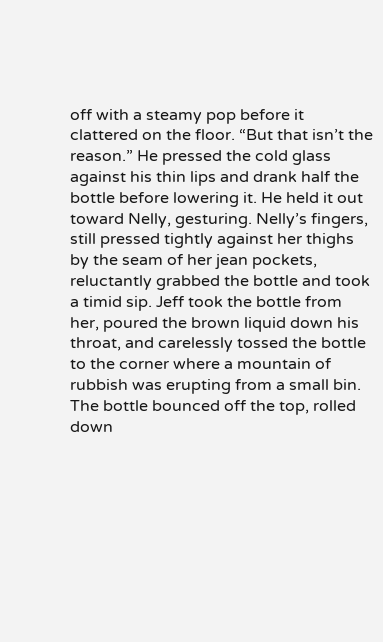off with a steamy pop before it clattered on the floor. “But that isn’t the reason.” He pressed the cold glass against his thin lips and drank half the bottle before lowering it. He held it out toward Nelly, gesturing. Nelly’s fingers, still pressed tightly against her thighs by the seam of her jean pockets, reluctantly grabbed the bottle and took a timid sip. Jeff took the bottle from her, poured the brown liquid down his throat, and carelessly tossed the bottle to the corner where a mountain of rubbish was erupting from a small bin. The bottle bounced off the top, rolled down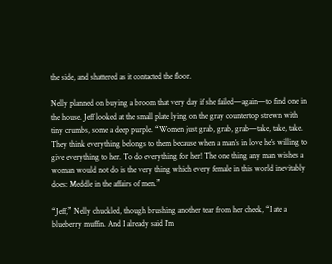the side, and shattered as it contacted the floor.

Nelly planned on buying a broom that very day if she failed—again—to find one in the house. Jeff looked at the small plate lying on the gray countertop strewn with tiny crumbs, some a deep purple. “Women just grab, grab, grab—take, take, take. They think everything belongs to them because when a man’s in love he’s willing to give everything to her. To do everything for her! The one thing any man wishes a woman would not do is the very thing which every female in this world inevitably does: Meddle in the affairs of men.”

“Jeff,” Nelly chuckled, though brushing another tear from her cheek, “I ate a blueberry muffin. And I already said I’m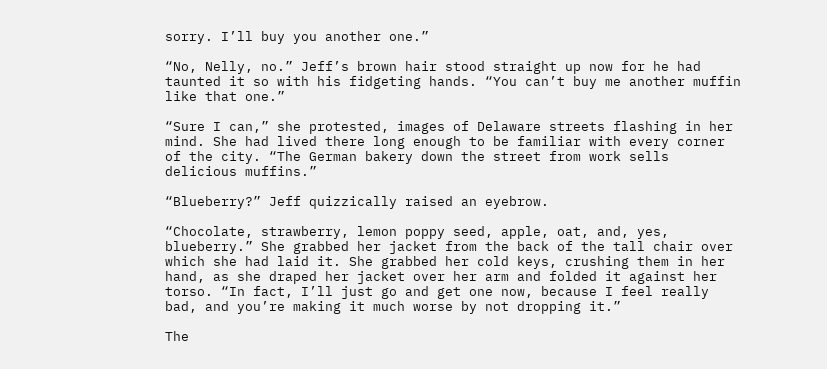sorry. I’ll buy you another one.”

“No, Nelly, no.” Jeff’s brown hair stood straight up now for he had taunted it so with his fidgeting hands. “You can’t buy me another muffin like that one.”

“Sure I can,” she protested, images of Delaware streets flashing in her mind. She had lived there long enough to be familiar with every corner of the city. “The German bakery down the street from work sells delicious muffins.”

“Blueberry?” Jeff quizzically raised an eyebrow.

“Chocolate, strawberry, lemon poppy seed, apple, oat, and, yes, blueberry.” She grabbed her jacket from the back of the tall chair over which she had laid it. She grabbed her cold keys, crushing them in her hand, as she draped her jacket over her arm and folded it against her torso. “In fact, I’ll just go and get one now, because I feel really bad, and you’re making it much worse by not dropping it.”

The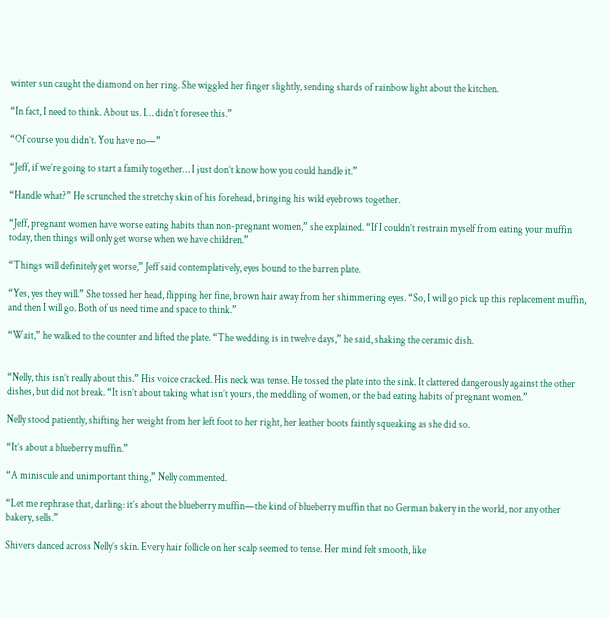winter sun caught the diamond on her ring. She wiggled her finger slightly, sending shards of rainbow light about the kitchen.

“In fact, I need to think. About us. I… didn’t foresee this.”

“Of course you didn’t. You have no—”

“Jeff, if we’re going to start a family together… I just don’t know how you could handle it.”

“Handle what?” He scrunched the stretchy skin of his forehead, bringing his wild eyebrows together.

“Jeff, pregnant women have worse eating habits than non-pregnant women,” she explained. “If I couldn’t restrain myself from eating your muffin today, then things will only get worse when we have children.”

“Things will definitely get worse,” Jeff said contemplatively, eyes bound to the barren plate.

“Yes, yes they will.” She tossed her head, flipping her fine, brown hair away from her shimmering eyes. “So, I will go pick up this replacement muffin, and then I will go. Both of us need time and space to think.”

“Wait,” he walked to the counter and lifted the plate. “The wedding is in twelve days,” he said, shaking the ceramic dish.


“Nelly, this isn’t really about this.” His voice cracked. His neck was tense. He tossed the plate into the sink. It clattered dangerously against the other dishes, but did not break. “It isn’t about taking what isn’t yours, the meddling of women, or the bad eating habits of pregnant women.”

Nelly stood patiently, shifting her weight from her left foot to her right, her leather boots faintly squeaking as she did so.

“It’s about a blueberry muffin.”

“A miniscule and unimportant thing,” Nelly commented.

“Let me rephrase that, darling: it’s about the blueberry muffin—the kind of blueberry muffin that no German bakery in the world, nor any other bakery, sells.”

Shivers danced across Nelly’s skin. Every hair follicle on her scalp seemed to tense. Her mind felt smooth, like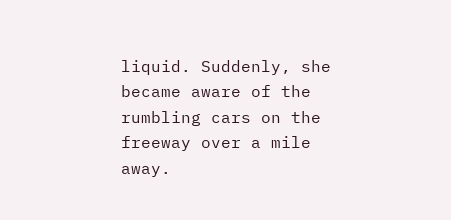liquid. Suddenly, she became aware of the rumbling cars on the freeway over a mile away.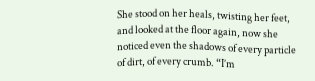She stood on her heals, twisting her feet, and looked at the floor again, now she noticed even the shadows of every particle of dirt, of every crumb. “I’m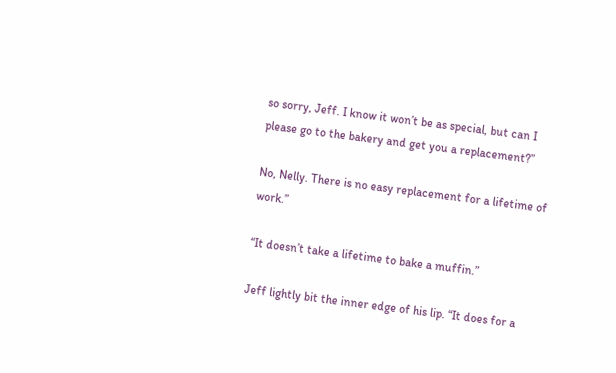so sorry, Jeff. I know it won’t be as special, but can I please go to the bakery and get you a replacement?”

No, Nelly. There is no easy replacement for a lifetime of work.”

“It doesn’t take a lifetime to bake a muffin.”

Jeff lightly bit the inner edge of his lip. “It does for a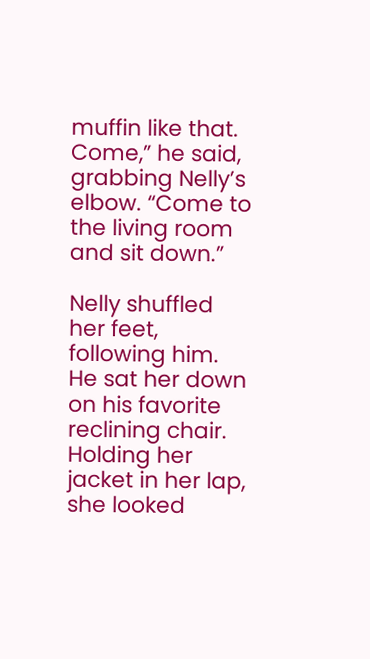muffin like that. Come,” he said, grabbing Nelly’s elbow. “Come to the living room and sit down.”

Nelly shuffled her feet, following him. He sat her down on his favorite reclining chair. Holding her jacket in her lap, she looked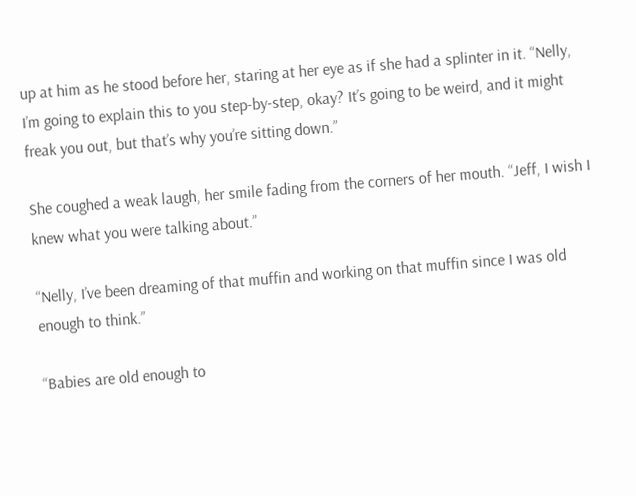up at him as he stood before her, staring at her eye as if she had a splinter in it. “Nelly, I’m going to explain this to you step-by-step, okay? It’s going to be weird, and it might freak you out, but that’s why you’re sitting down.”

She coughed a weak laugh, her smile fading from the corners of her mouth. “Jeff, I wish I knew what you were talking about.”

“Nelly, I’ve been dreaming of that muffin and working on that muffin since I was old enough to think.”

“Babies are old enough to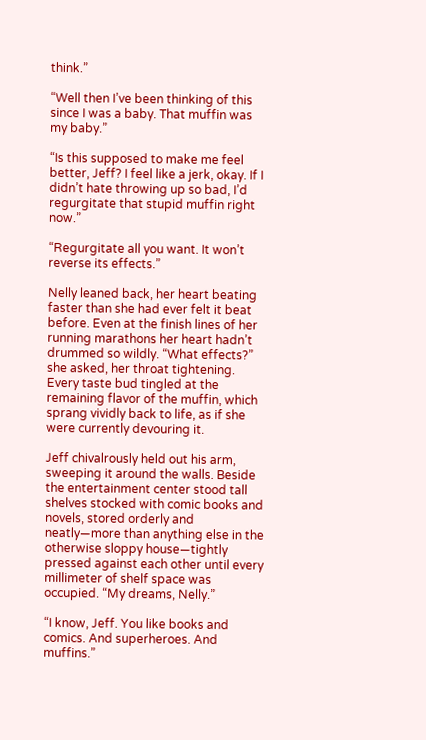think.”

“Well then I’ve been thinking of this since I was a baby. That muffin was my baby.”

“Is this supposed to make me feel better, Jeff? I feel like a jerk, okay. If I didn’t hate throwing up so bad, I’d regurgitate that stupid muffin right now.”

“Regurgitate all you want. It won’t reverse its effects.”

Nelly leaned back, her heart beating faster than she had ever felt it beat before. Even at the finish lines of her running marathons her heart hadn’t drummed so wildly. “What effects?” she asked, her throat tightening. Every taste bud tingled at the remaining flavor of the muffin, which sprang vividly back to life, as if she were currently devouring it.

Jeff chivalrously held out his arm, sweeping it around the walls. Beside the entertainment center stood tall shelves stocked with comic books and novels, stored orderly and neatly—more than anything else in the otherwise sloppy house—tightly pressed against each other until every millimeter of shelf space was occupied. “My dreams, Nelly.”

“I know, Jeff. You like books and comics. And superheroes. And muffins.”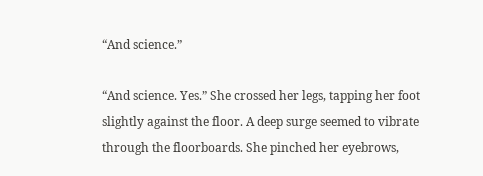“And science.”

“And science. Yes.” She crossed her legs, tapping her foot slightly against the floor. A deep surge seemed to vibrate through the floorboards. She pinched her eyebrows,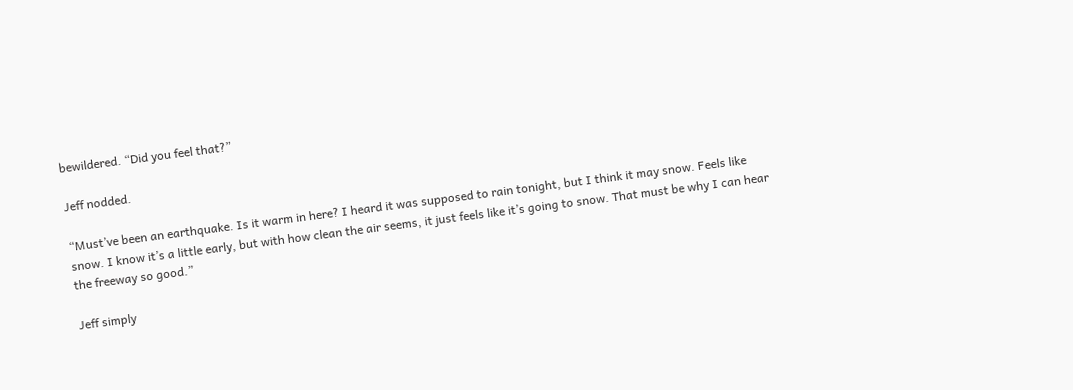bewildered. “Did you feel that?”

Jeff nodded.

“Must’ve been an earthquake. Is it warm in here? I heard it was supposed to rain tonight, but I think it may snow. Feels like snow. I know it’s a little early, but with how clean the air seems, it just feels like it’s going to snow. That must be why I can hear the freeway so good.”

Jeff simply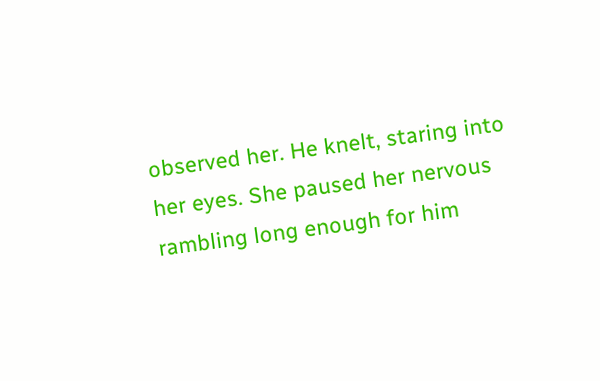observed her. He knelt, staring into her eyes. She paused her nervous rambling long enough for him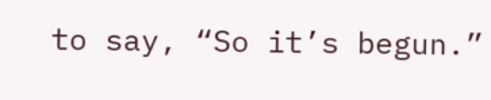to say, “So it’s begun.”